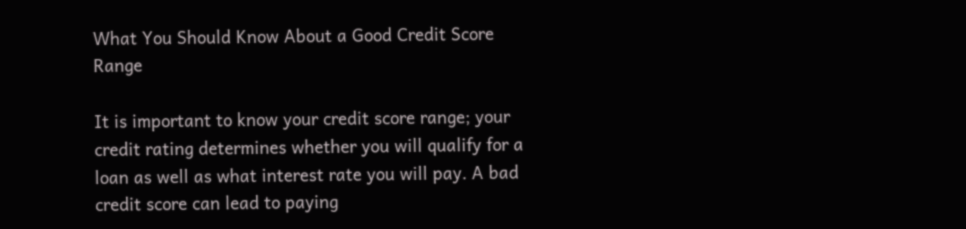What You Should Know About a Good Credit Score Range

It is important to know your credit score range; your credit rating determines whether you will qualify for a loan as well as what interest rate you will pay. A bad credit score can lead to paying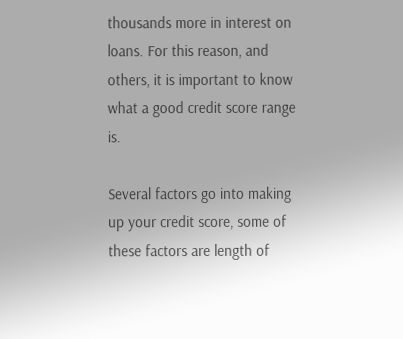thousands more in interest on loans. For this reason, and others, it is important to know what a good credit score range is.

Several factors go into making up your credit score, some of these factors are length of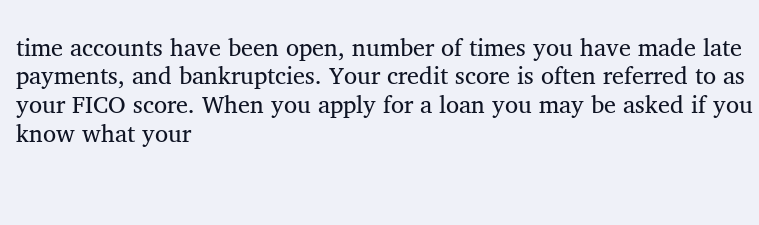time accounts have been open, number of times you have made late payments, and bankruptcies. Your credit score is often referred to as your FICO score. When you apply for a loan you may be asked if you know what your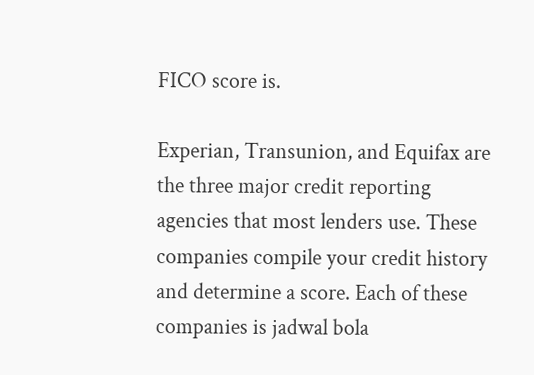FICO score is.

Experian, Transunion, and Equifax are the three major credit reporting agencies that most lenders use. These companies compile your credit history and determine a score. Each of these companies is jadwal bola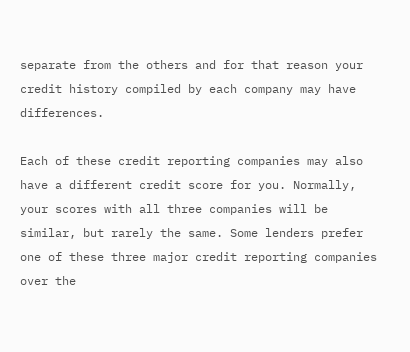separate from the others and for that reason your credit history compiled by each company may have differences.

Each of these credit reporting companies may also have a different credit score for you. Normally, your scores with all three companies will be similar, but rarely the same. Some lenders prefer one of these three major credit reporting companies over the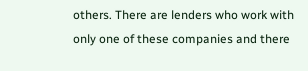others. There are lenders who work with only one of these companies and there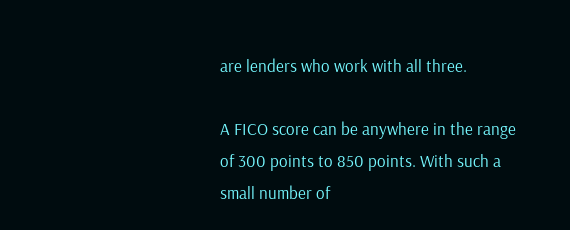are lenders who work with all three.

A FICO score can be anywhere in the range of 300 points to 850 points. With such a small number of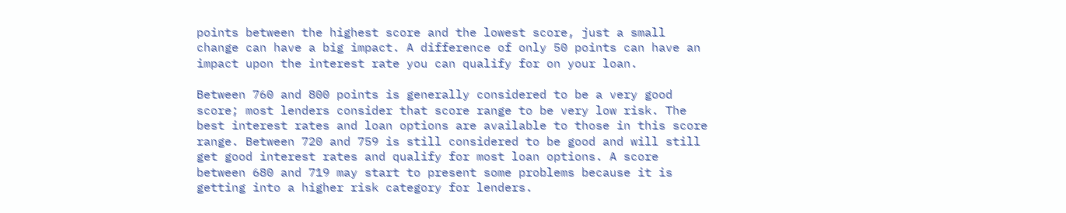points between the highest score and the lowest score, just a small change can have a big impact. A difference of only 50 points can have an impact upon the interest rate you can qualify for on your loan.

Between 760 and 800 points is generally considered to be a very good score; most lenders consider that score range to be very low risk. The best interest rates and loan options are available to those in this score range. Between 720 and 759 is still considered to be good and will still get good interest rates and qualify for most loan options. A score between 680 and 719 may start to present some problems because it is getting into a higher risk category for lenders.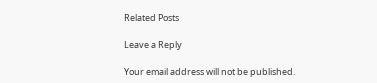Related Posts

Leave a Reply

Your email address will not be published.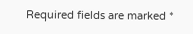Required fields are marked *